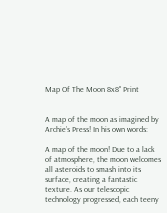Map Of The Moon 8x8" Print


A map of the moon as imagined by Archie’s Press! In his own words:

A map of the moon! Due to a lack of atmosphere, the moon welcomes all asteroids to smash into its surface, creating a fantastic texture. As our telescopic technology progressed, each teeny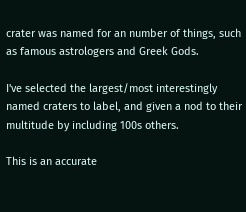crater was named for an number of things, such as famous astrologers and Greek Gods.

I've selected the largest/most interestingly named craters to label, and given a nod to their multitude by including 100s others.

This is an accurate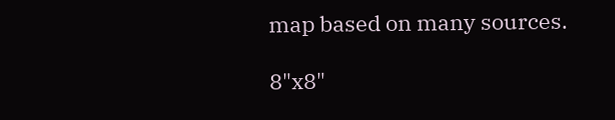map based on many sources.

8"x8"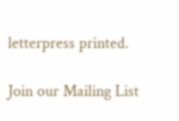letterpress printed.

Join our Mailing List